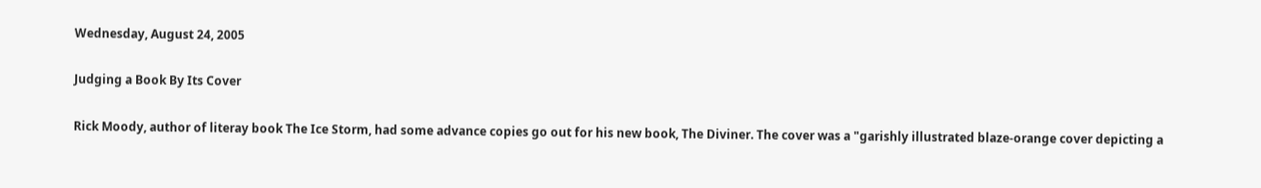Wednesday, August 24, 2005

Judging a Book By Its Cover

Rick Moody, author of literay book The Ice Storm, had some advance copies go out for his new book, The Diviner. The cover was a "garishly illustrated blaze-orange cover depicting a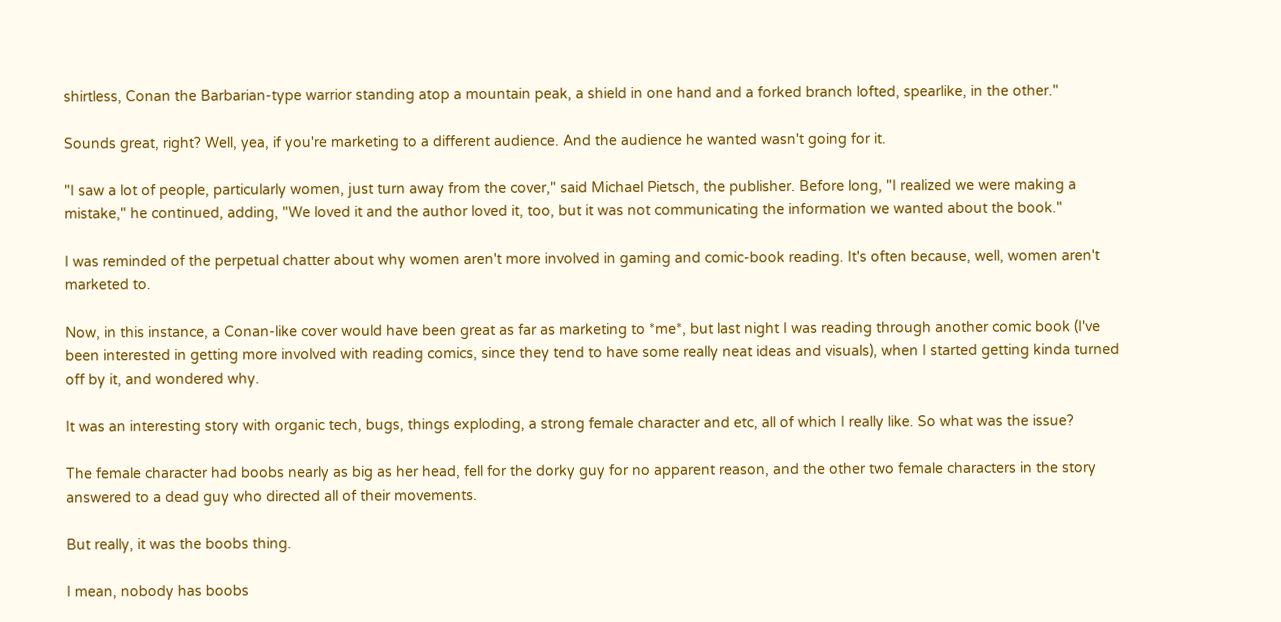shirtless, Conan the Barbarian-type warrior standing atop a mountain peak, a shield in one hand and a forked branch lofted, spearlike, in the other."

Sounds great, right? Well, yea, if you're marketing to a different audience. And the audience he wanted wasn't going for it.

"I saw a lot of people, particularly women, just turn away from the cover," said Michael Pietsch, the publisher. Before long, "I realized we were making a mistake," he continued, adding, "We loved it and the author loved it, too, but it was not communicating the information we wanted about the book."

I was reminded of the perpetual chatter about why women aren't more involved in gaming and comic-book reading. It's often because, well, women aren't marketed to.

Now, in this instance, a Conan-like cover would have been great as far as marketing to *me*, but last night I was reading through another comic book (I've been interested in getting more involved with reading comics, since they tend to have some really neat ideas and visuals), when I started getting kinda turned off by it, and wondered why.

It was an interesting story with organic tech, bugs, things exploding, a strong female character and etc, all of which I really like. So what was the issue?

The female character had boobs nearly as big as her head, fell for the dorky guy for no apparent reason, and the other two female characters in the story answered to a dead guy who directed all of their movements.

But really, it was the boobs thing.

I mean, nobody has boobs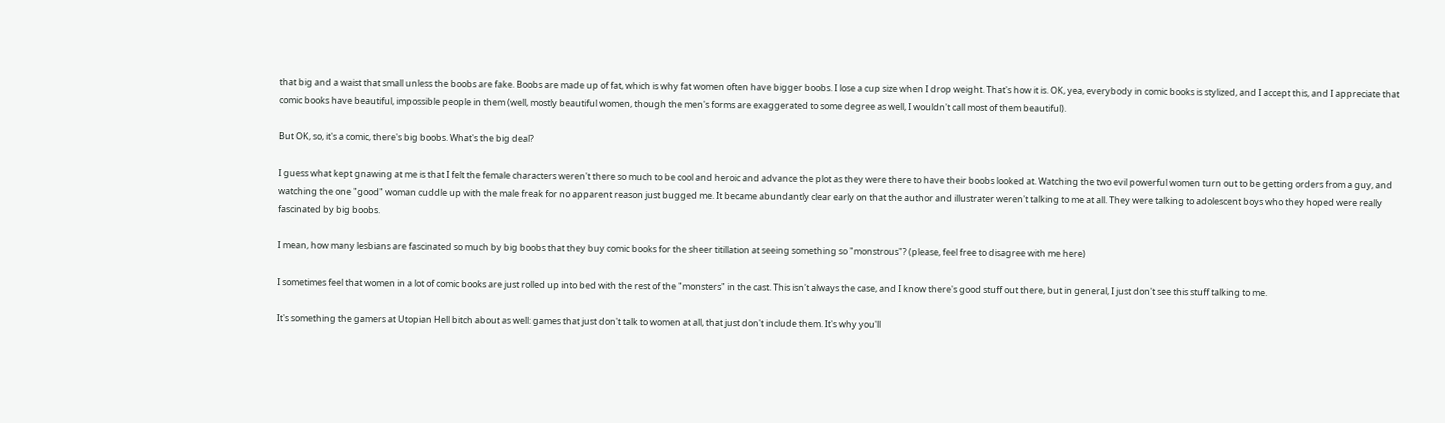that big and a waist that small unless the boobs are fake. Boobs are made up of fat, which is why fat women often have bigger boobs. I lose a cup size when I drop weight. That's how it is. OK, yea, everybody in comic books is stylized, and I accept this, and I appreciate that comic books have beautiful, impossible people in them (well, mostly beautiful women, though the men's forms are exaggerated to some degree as well, I wouldn't call most of them beautiful).

But OK, so, it's a comic, there's big boobs. What's the big deal?

I guess what kept gnawing at me is that I felt the female characters weren't there so much to be cool and heroic and advance the plot as they were there to have their boobs looked at. Watching the two evil powerful women turn out to be getting orders from a guy, and watching the one "good" woman cuddle up with the male freak for no apparent reason just bugged me. It became abundantly clear early on that the author and illustrater weren't talking to me at all. They were talking to adolescent boys who they hoped were really fascinated by big boobs.

I mean, how many lesbians are fascinated so much by big boobs that they buy comic books for the sheer titillation at seeing something so "monstrous"? (please, feel free to disagree with me here)

I sometimes feel that women in a lot of comic books are just rolled up into bed with the rest of the "monsters" in the cast. This isn't always the case, and I know there's good stuff out there, but in general, I just don't see this stuff talking to me.

It's something the gamers at Utopian Hell bitch about as well: games that just don't talk to women at all, that just don't include them. It's why you'll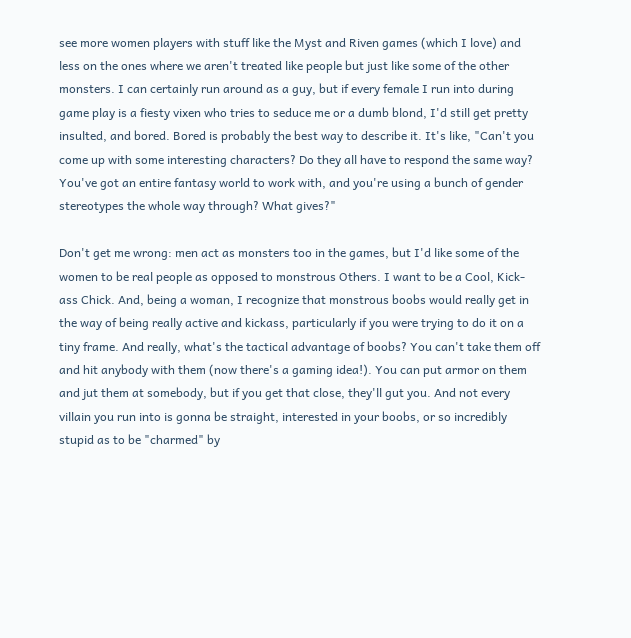see more women players with stuff like the Myst and Riven games (which I love) and less on the ones where we aren't treated like people but just like some of the other monsters. I can certainly run around as a guy, but if every female I run into during game play is a fiesty vixen who tries to seduce me or a dumb blond, I'd still get pretty insulted, and bored. Bored is probably the best way to describe it. It's like, "Can't you come up with some interesting characters? Do they all have to respond the same way? You've got an entire fantasy world to work with, and you're using a bunch of gender stereotypes the whole way through? What gives?"

Don't get me wrong: men act as monsters too in the games, but I'd like some of the women to be real people as opposed to monstrous Others. I want to be a Cool, Kick-ass Chick. And, being a woman, I recognize that monstrous boobs would really get in the way of being really active and kickass, particularly if you were trying to do it on a tiny frame. And really, what's the tactical advantage of boobs? You can't take them off and hit anybody with them (now there's a gaming idea!). You can put armor on them and jut them at somebody, but if you get that close, they'll gut you. And not every villain you run into is gonna be straight, interested in your boobs, or so incredibly stupid as to be "charmed" by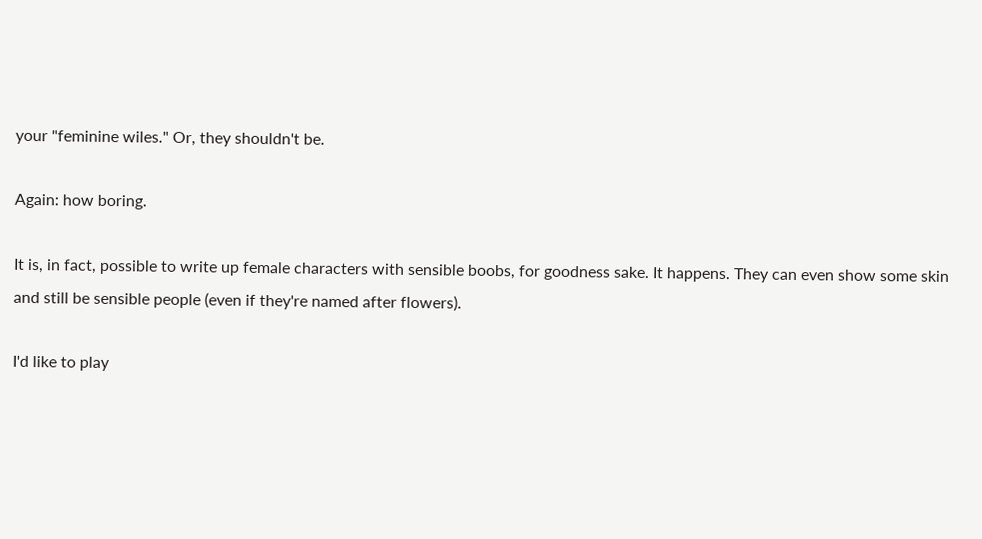your "feminine wiles." Or, they shouldn't be.

Again: how boring.

It is, in fact, possible to write up female characters with sensible boobs, for goodness sake. It happens. They can even show some skin and still be sensible people (even if they're named after flowers).

I'd like to play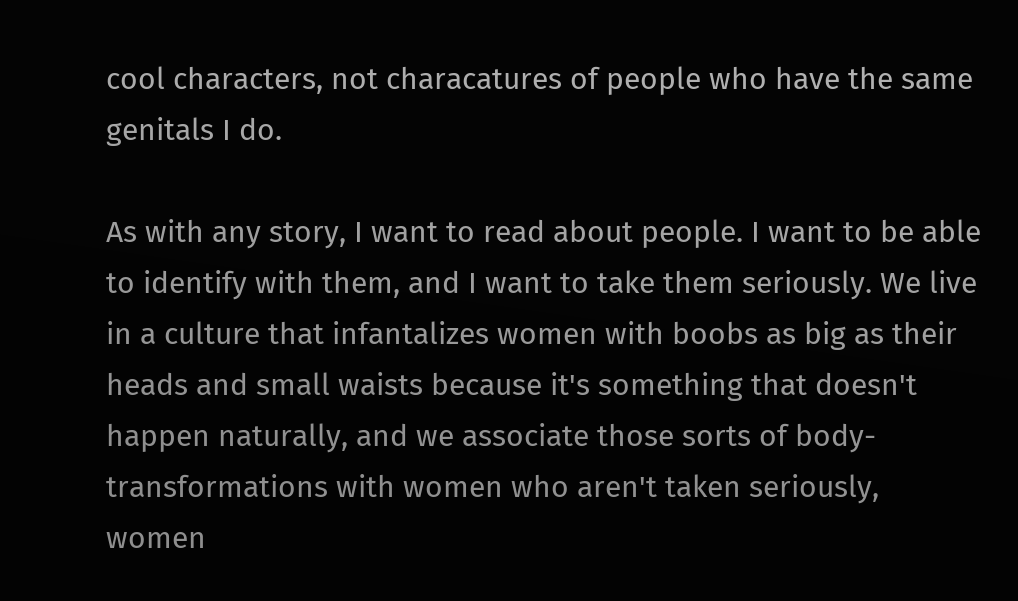cool characters, not characatures of people who have the same genitals I do.

As with any story, I want to read about people. I want to be able to identify with them, and I want to take them seriously. We live in a culture that infantalizes women with boobs as big as their heads and small waists because it's something that doesn't happen naturally, and we associate those sorts of body-transformations with women who aren't taken seriously, women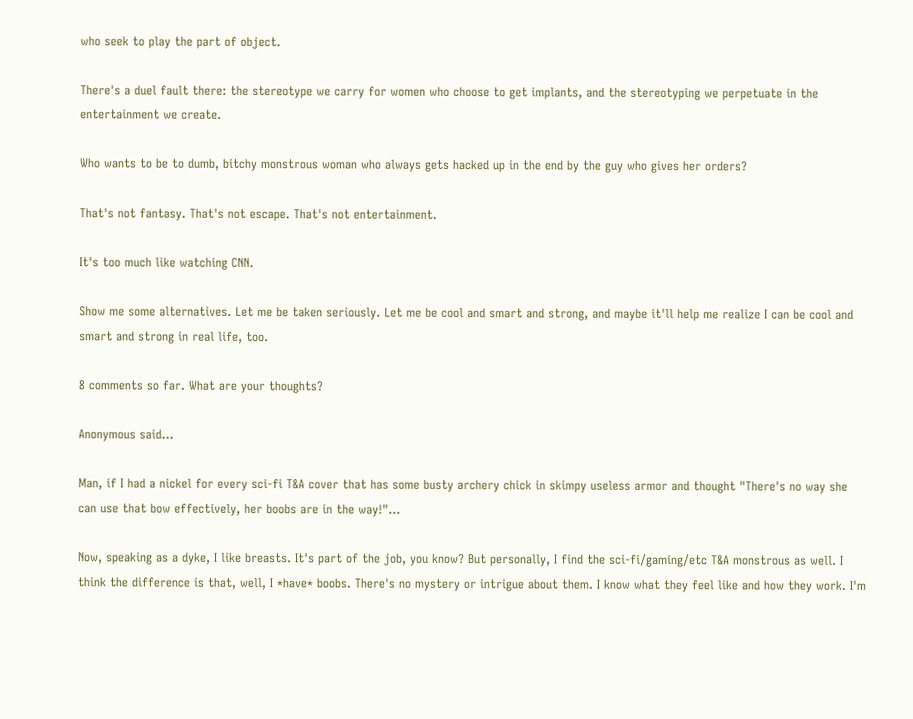who seek to play the part of object.

There's a duel fault there: the stereotype we carry for women who choose to get implants, and the stereotyping we perpetuate in the entertainment we create.

Who wants to be to dumb, bitchy monstrous woman who always gets hacked up in the end by the guy who gives her orders?

That's not fantasy. That's not escape. That's not entertainment.

It's too much like watching CNN.

Show me some alternatives. Let me be taken seriously. Let me be cool and smart and strong, and maybe it'll help me realize I can be cool and smart and strong in real life, too.

8 comments so far. What are your thoughts?

Anonymous said...

Man, if I had a nickel for every sci-fi T&A cover that has some busty archery chick in skimpy useless armor and thought "There's no way she can use that bow effectively, her boobs are in the way!"...

Now, speaking as a dyke, I like breasts. It's part of the job, you know? But personally, I find the sci-fi/gaming/etc T&A monstrous as well. I think the difference is that, well, I *have* boobs. There's no mystery or intrigue about them. I know what they feel like and how they work. I'm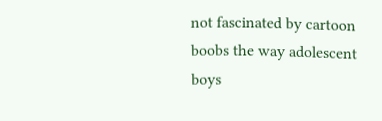not fascinated by cartoon boobs the way adolescent boys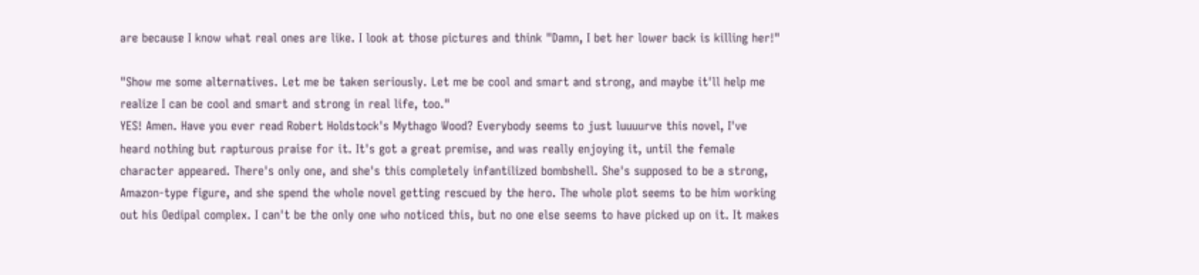are because I know what real ones are like. I look at those pictures and think "Damn, I bet her lower back is killing her!"

"Show me some alternatives. Let me be taken seriously. Let me be cool and smart and strong, and maybe it'll help me realize I can be cool and smart and strong in real life, too."
YES! Amen. Have you ever read Robert Holdstock's Mythago Wood? Everybody seems to just luuuurve this novel, I've heard nothing but rapturous praise for it. It's got a great premise, and was really enjoying it, until the female character appeared. There's only one, and she's this completely infantilized bombshell. She's supposed to be a strong, Amazon-type figure, and she spend the whole novel getting rescued by the hero. The whole plot seems to be him working out his Oedipal complex. I can't be the only one who noticed this, but no one else seems to have picked up on it. It makes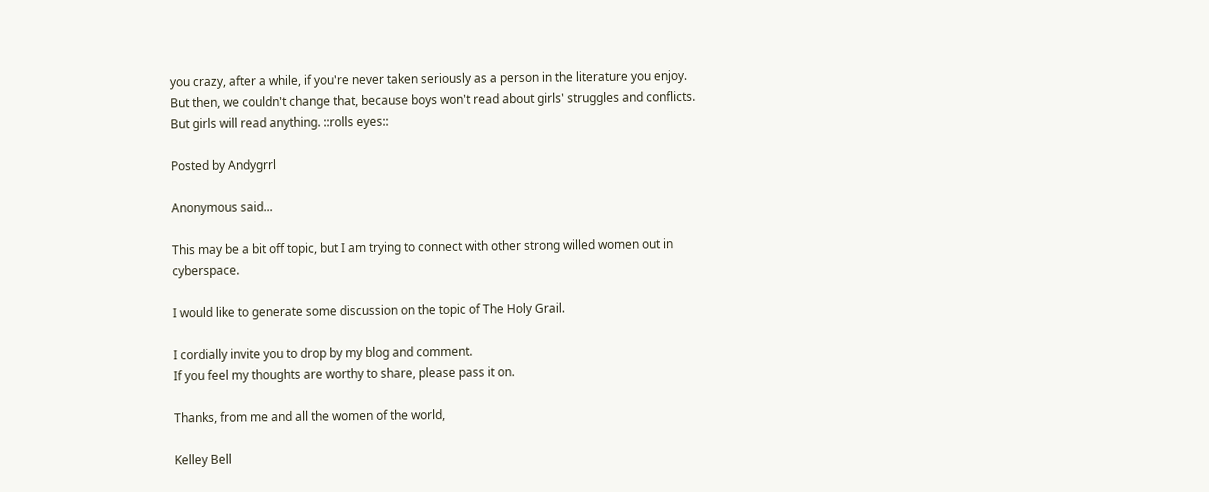you crazy, after a while, if you're never taken seriously as a person in the literature you enjoy. But then, we couldn't change that, because boys won't read about girls' struggles and conflicts. But girls will read anything. ::rolls eyes::

Posted by Andygrrl

Anonymous said...

This may be a bit off topic, but I am trying to connect with other strong willed women out in cyberspace.

I would like to generate some discussion on the topic of The Holy Grail.

I cordially invite you to drop by my blog and comment.
If you feel my thoughts are worthy to share, please pass it on.

Thanks, from me and all the women of the world,

Kelley Bell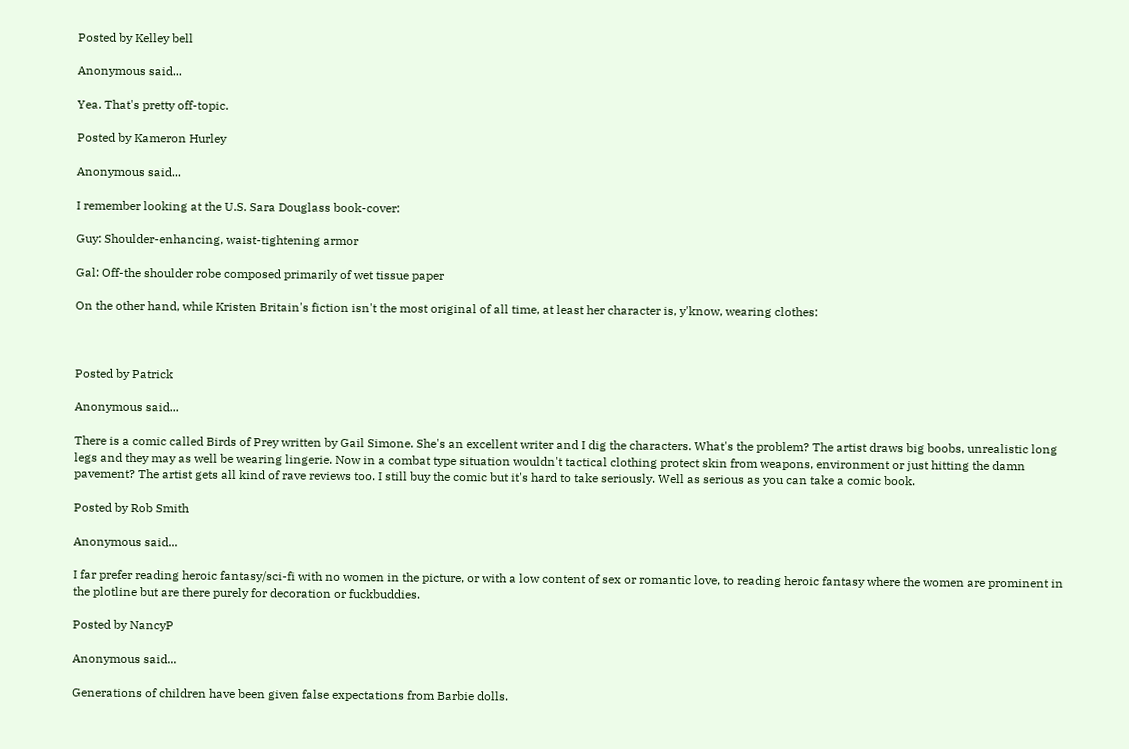Posted by Kelley bell

Anonymous said...

Yea. That's pretty off-topic.

Posted by Kameron Hurley

Anonymous said...

I remember looking at the U.S. Sara Douglass book-cover:

Guy: Shoulder-enhancing, waist-tightening armor

Gal: Off-the shoulder robe composed primarily of wet tissue paper

On the other hand, while Kristen Britain's fiction isn't the most original of all time, at least her character is, y'know, wearing clothes:



Posted by Patrick

Anonymous said...

There is a comic called Birds of Prey written by Gail Simone. She's an excellent writer and I dig the characters. What's the problem? The artist draws big boobs, unrealistic long legs and they may as well be wearing lingerie. Now in a combat type situation wouldn't tactical clothing protect skin from weapons, environment or just hitting the damn pavement? The artist gets all kind of rave reviews too. I still buy the comic but it's hard to take seriously. Well as serious as you can take a comic book.

Posted by Rob Smith

Anonymous said...

I far prefer reading heroic fantasy/sci-fi with no women in the picture, or with a low content of sex or romantic love, to reading heroic fantasy where the women are prominent in the plotline but are there purely for decoration or fuckbuddies.

Posted by NancyP

Anonymous said...

Generations of children have been given false expectations from Barbie dolls.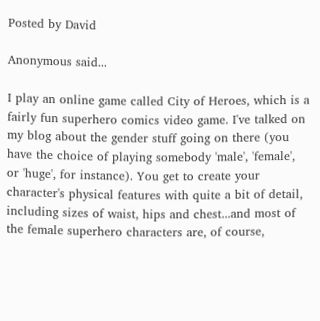Posted by David

Anonymous said...

I play an online game called City of Heroes, which is a fairly fun superhero comics video game. I've talked on my blog about the gender stuff going on there (you have the choice of playing somebody 'male', 'female', or 'huge', for instance). You get to create your character's physical features with quite a bit of detail, including sizes of waist, hips and chest...and most of the female superhero characters are, of course,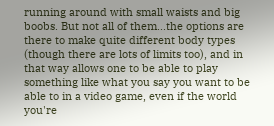running around with small waists and big boobs. But not all of them...the options are there to make quite different body types (though there are lots of limits too), and in that way allows one to be able to play something like what you say you want to be able to in a video game, even if the world you're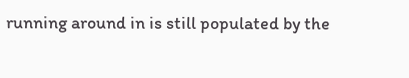running around in is still populated by the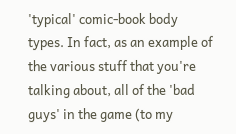'typical' comic-book body types. In fact, as an example of the various stuff that you're talking about, all of the 'bad guys' in the game (to my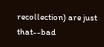recollection) are just that--bad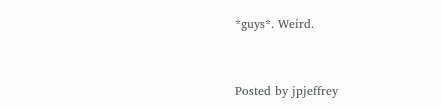*guys*. Weird.


Posted by jpjeffrey